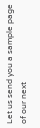Let us send you a sample page of our next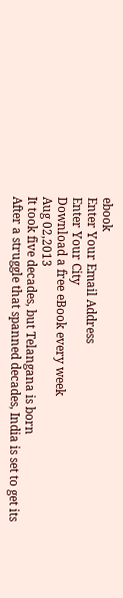ebook
Enter Your Email Address
Enter Your City
Download a free eBook every week
Aug 02,2013
It took five decades, but Telangana is born
After a struggle that spanned decades, India is set to get its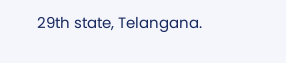29th state, Telangana.